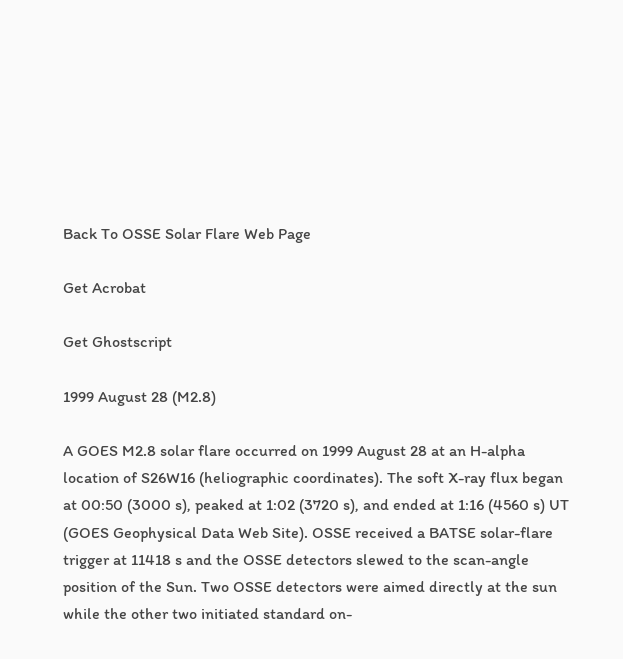Back To OSSE Solar Flare Web Page

Get Acrobat

Get Ghostscript

1999 August 28 (M2.8)

A GOES M2.8 solar flare occurred on 1999 August 28 at an H-alpha location of S26W16 (heliographic coordinates). The soft X-ray flux began at 00:50 (3000 s), peaked at 1:02 (3720 s), and ended at 1:16 (4560 s) UT (GOES Geophysical Data Web Site). OSSE received a BATSE solar-flare trigger at 11418 s and the OSSE detectors slewed to the scan-angle position of the Sun. Two OSSE detectors were aimed directly at the sun while the other two initiated standard on-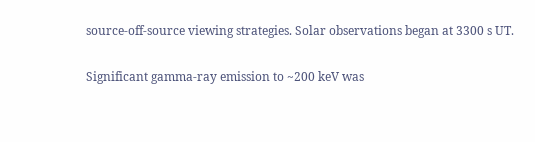source-off-source viewing strategies. Solar observations began at 3300 s UT.

Significant gamma-ray emission to ~200 keV was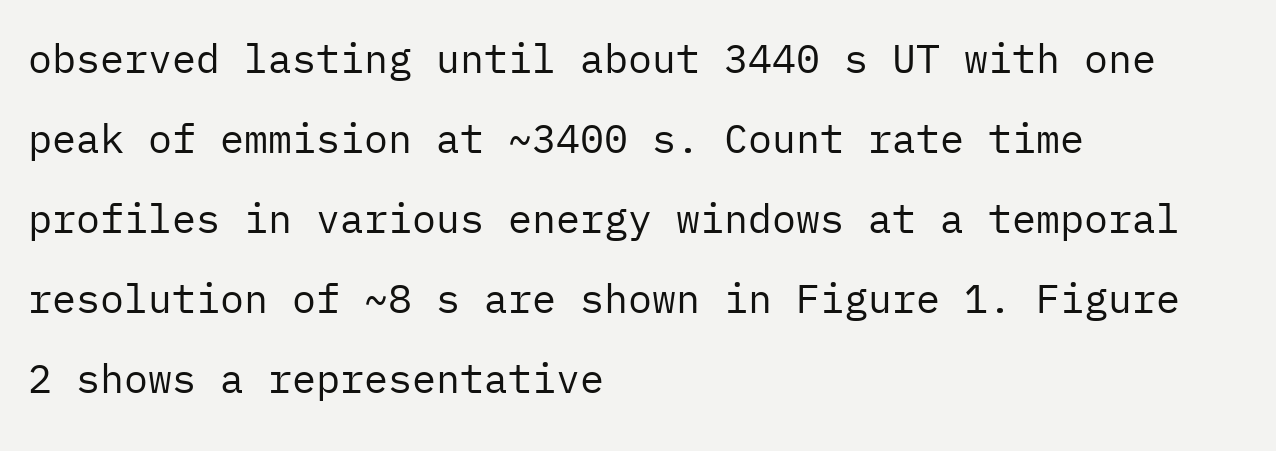observed lasting until about 3440 s UT with one peak of emmision at ~3400 s. Count rate time profiles in various energy windows at a temporal resolution of ~8 s are shown in Figure 1. Figure 2 shows a representative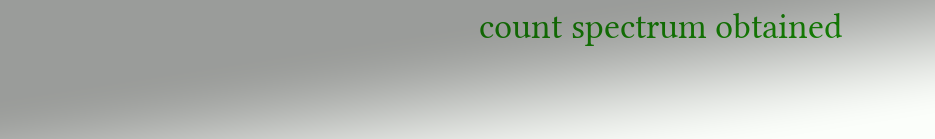count spectrum obtained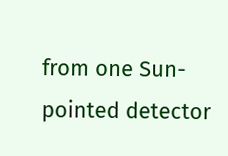from one Sun-pointed detector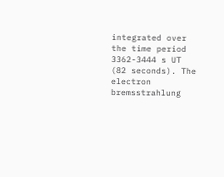integrated over the time period 3362-3444 s UT (82 seconds). The electron bremsstrahlung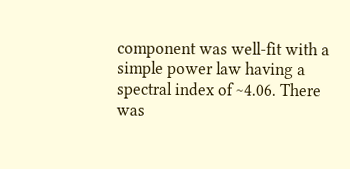component was well-fit with a simple power law having a spectral index of ~4.06. There was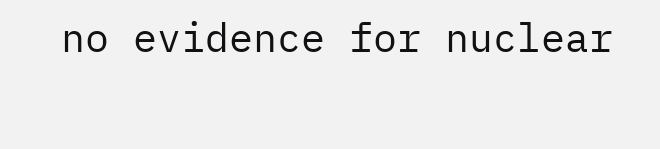no evidence for nuclear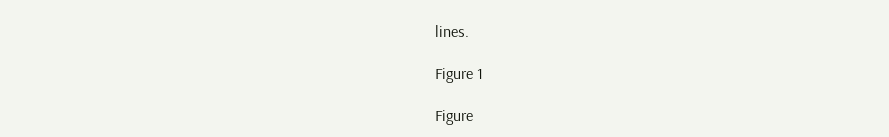lines.

Figure 1

Figure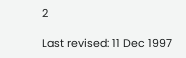2

Last revised: 11 Dec 1997